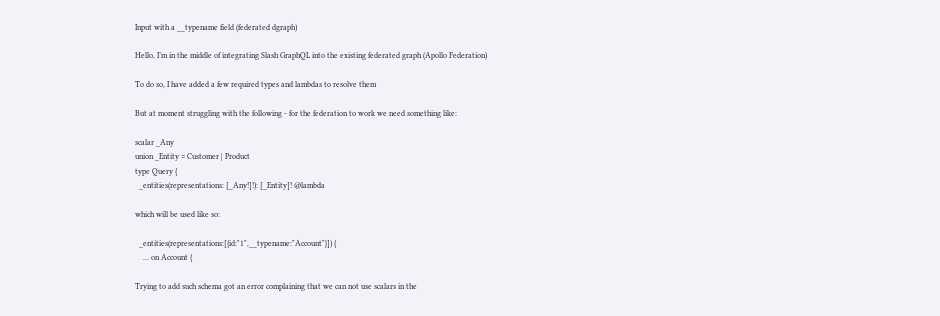Input with a __typename field (federated dgraph)

Hello, I’m in the middle of integrating Slash GraphQL into the existing federated graph (Apollo Federation)

To do so, I have added a few required types and lambdas to resolve them

But at moment struggling with the following - for the federation to work we need something like:

scalar _Any
union _Entity = Customer | Product
type Query {
  _entities(representations: [_Any!]!): [_Entity]! @lambda

which will be used like so:

  _entities(representations:[{id:"1",__typename:"Account"}]) {
    ... on Account {

Trying to add such schema got an error complaining that we can not use scalars in the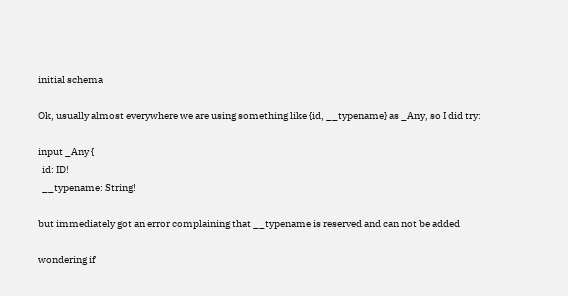initial schema

Ok, usually almost everywhere we are using something like {id, __typename} as _Any, so I did try:

input _Any {
  id: ID!
  __typename: String!

but immediately got an error complaining that __typename is reserved and can not be added

wondering if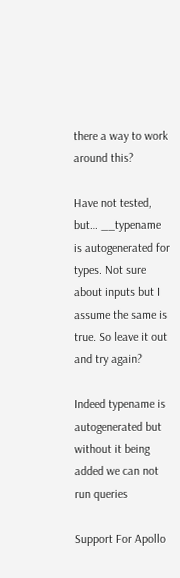there a way to work around this?

Have not tested, but… __typename is autogenerated for types. Not sure about inputs but I assume the same is true. So leave it out and try again?

Indeed typename is autogenerated but without it being added we can not run queries

Support For Apollo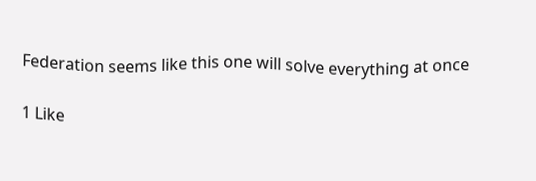Federation seems like this one will solve everything at once

1 Like